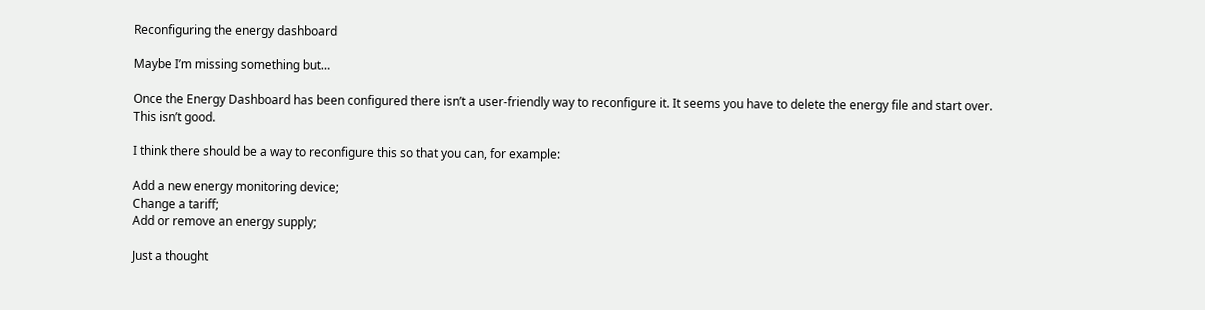Reconfiguring the energy dashboard

Maybe I’m missing something but…

Once the Energy Dashboard has been configured there isn’t a user-friendly way to reconfigure it. It seems you have to delete the energy file and start over. This isn’t good.

I think there should be a way to reconfigure this so that you can, for example:

Add a new energy monitoring device;
Change a tariff;
Add or remove an energy supply;

Just a thought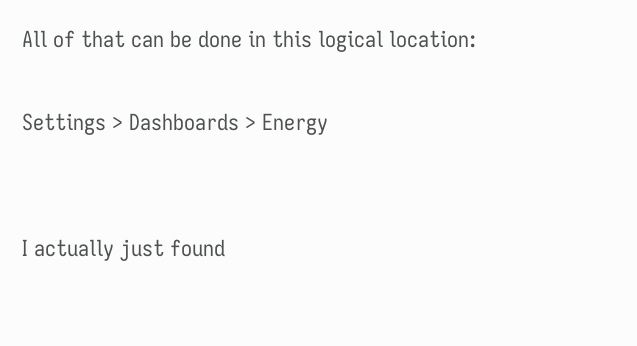All of that can be done in this logical location:

Settings > Dashboards > Energy


I actually just found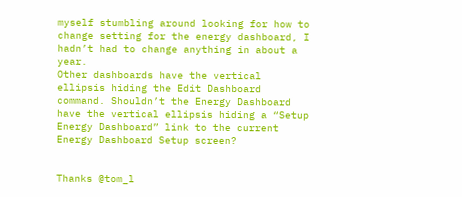myself stumbling around looking for how to change setting for the energy dashboard, I hadn’t had to change anything in about a year.
Other dashboards have the vertical ellipsis hiding the Edit Dashboard command. Shouldn’t the Energy Dashboard have the vertical ellipsis hiding a “Setup Energy Dashboard” link to the current Energy Dashboard Setup screen?


Thanks @tom_l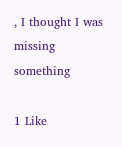, I thought I was missing something

1 Like